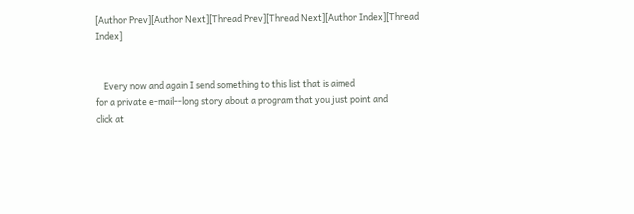[Author Prev][Author Next][Thread Prev][Thread Next][Author Index][Thread Index]


    Every now and again I send something to this list that is aimed
for a private e-mail--long story about a program that you just point and
click at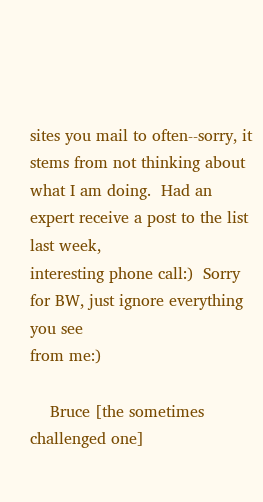sites you mail to often--sorry, it stems from not thinking about
what I am doing.  Had an expert receive a post to the list last week,
interesting phone call:)  Sorry for BW, just ignore everything you see
from me:)

    Bruce [the sometimes challenged one]